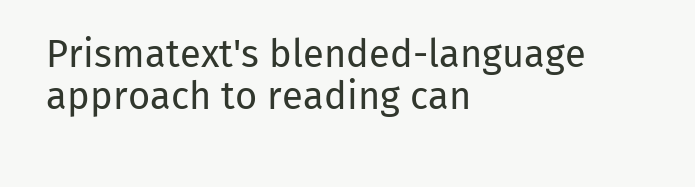Prismatext's blended-language approach to reading can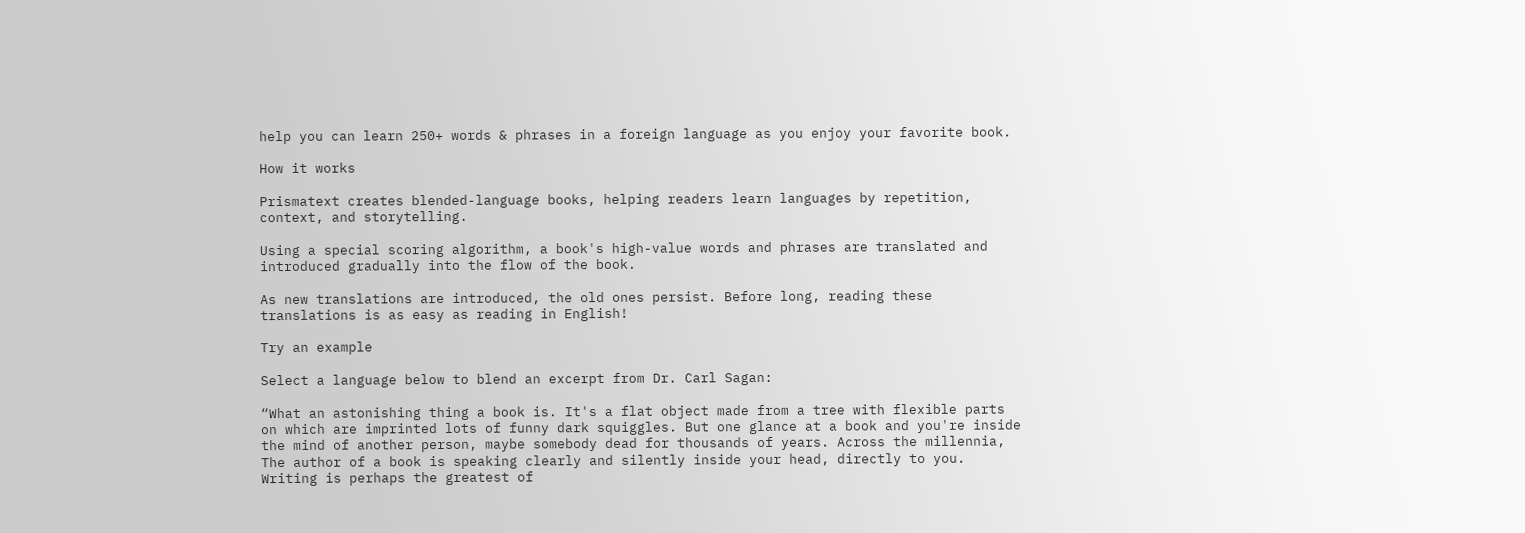help you can learn 250+ words & phrases in a foreign language as you enjoy your favorite book.

How it works

Prismatext creates blended-language books, helping readers learn languages by repetition, context, and storytelling.

Using a special scoring algorithm, a book's high-value words and phrases are translated and introduced gradually into the flow of the book.

As new translations are introduced, the old ones persist. Before long, reading these translations is as easy as reading in English!

Try an example

Select a language below to blend an excerpt from Dr. Carl Sagan:

“What an astonishing thing a book is. It's a flat object made from a tree with flexible parts on which are imprinted lots of funny dark squiggles. But one glance at a book and you're inside the mind of another person, maybe somebody dead for thousands of years. Across the millennia, The author of a book is speaking clearly and silently inside your head, directly to you. Writing is perhaps the greatest of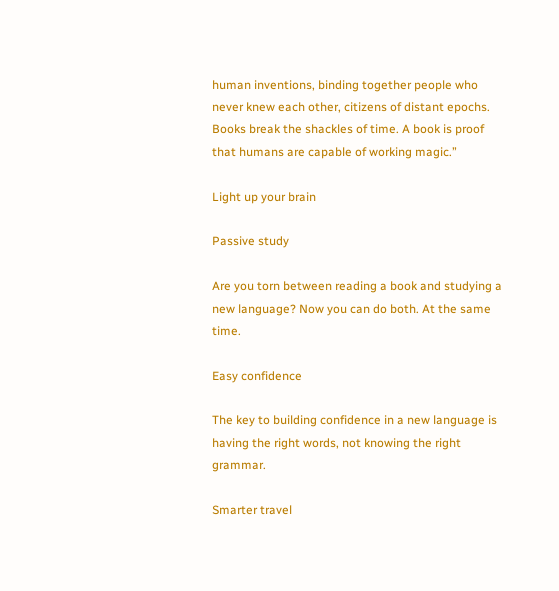human inventions, binding together people who never knew each other, citizens of distant epochs. Books break the shackles of time. A book is proof that humans are capable of working magic.”

Light up your brain

Passive study

Are you torn between reading a book and studying a new language? Now you can do both. At the same time.

Easy confidence

The key to building confidence in a new language is having the right words, not knowing the right grammar.

Smarter travel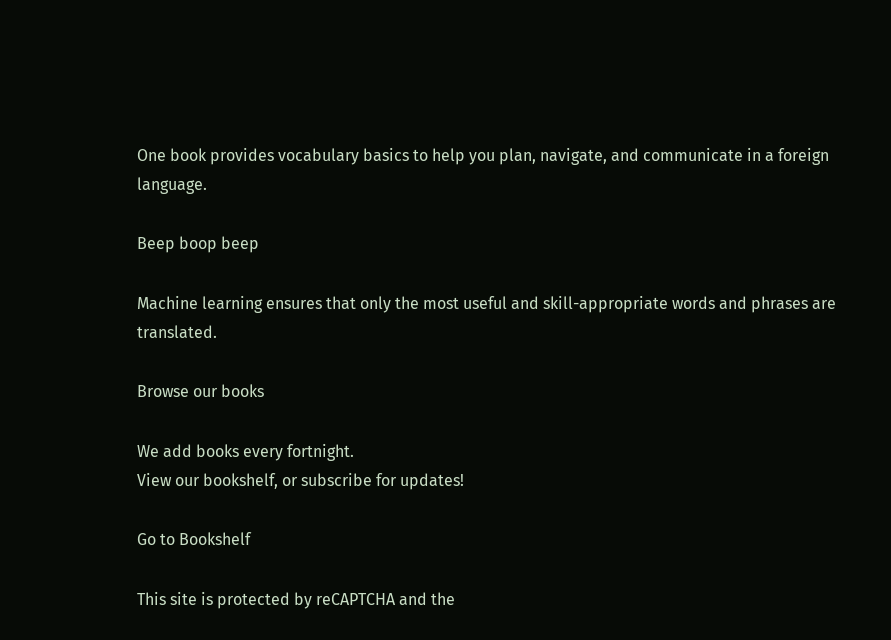One book provides vocabulary basics to help you plan, navigate, and communicate in a foreign language.

Beep boop beep

Machine learning ensures that only the most useful and skill-appropriate words and phrases are translated.

Browse our books

We add books every fortnight.
View our bookshelf, or subscribe for updates!

Go to Bookshelf

This site is protected by reCAPTCHA and the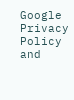Google Privacy Policy and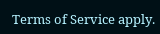Terms of Service apply.